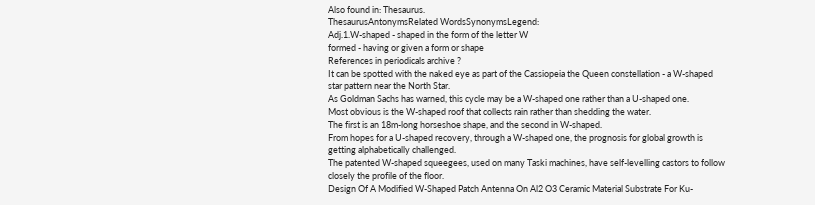Also found in: Thesaurus.
ThesaurusAntonymsRelated WordsSynonymsLegend:
Adj.1.W-shaped - shaped in the form of the letter W
formed - having or given a form or shape
References in periodicals archive ?
It can be spotted with the naked eye as part of the Cassiopeia the Queen constellation - a W-shaped star pattern near the North Star.
As Goldman Sachs has warned, this cycle may be a W-shaped one rather than a U-shaped one.
Most obvious is the W-shaped roof that collects rain rather than shedding the water.
The first is an 18m-long horseshoe shape, and the second in W-shaped.
From hopes for a U-shaped recovery, through a W-shaped one, the prognosis for global growth is getting alphabetically challenged.
The patented W-shaped squeegees, used on many Taski machines, have self-levelling castors to follow closely the profile of the floor.
Design Of A Modified W-Shaped Patch Antenna On Al2 O3 Ceramic Material Substrate For Ku-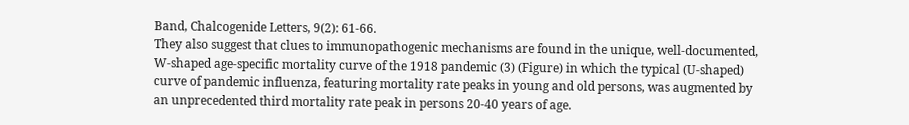Band, Chalcogenide Letters, 9(2): 61-66.
They also suggest that clues to immunopathogenic mechanisms are found in the unique, well-documented, W-shaped age-specific mortality curve of the 1918 pandemic (3) (Figure) in which the typical (U-shaped) curve of pandemic influenza, featuring mortality rate peaks in young and old persons, was augmented by an unprecedented third mortality rate peak in persons 20-40 years of age.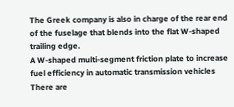The Greek company is also in charge of the rear end of the fuselage that blends into the flat W-shaped trailing edge.
A W-shaped multi-segment friction plate to increase fuel efficiency in automatic transmission vehicles
There are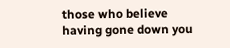those who believe having gone down you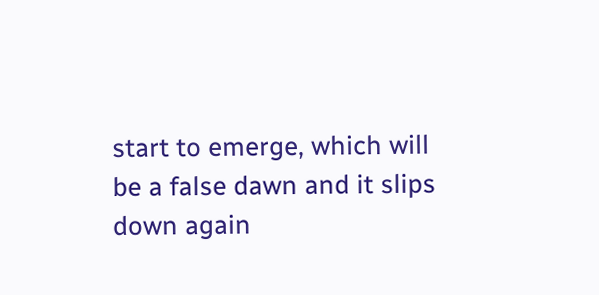start to emerge, which will be a false dawn and it slips down again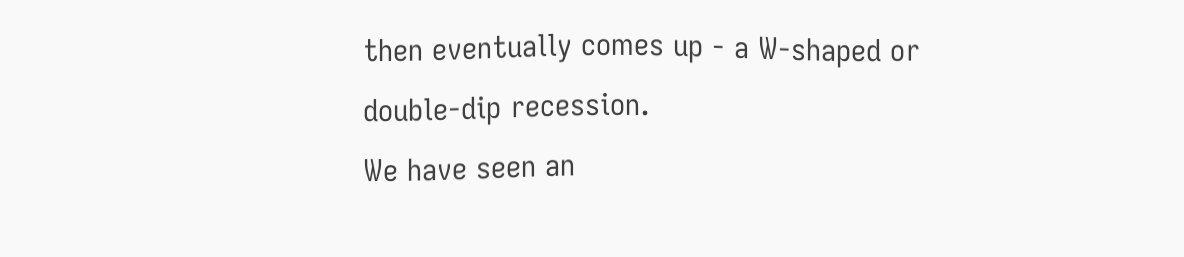then eventually comes up - a W-shaped or double-dip recession.
We have seen an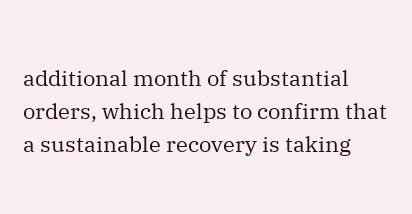additional month of substantial orders, which helps to confirm that a sustainable recovery is taking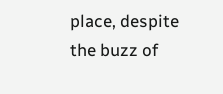place, despite the buzz of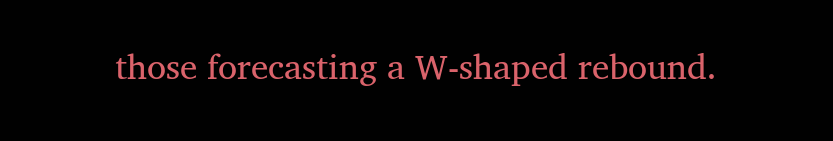those forecasting a W-shaped rebound.